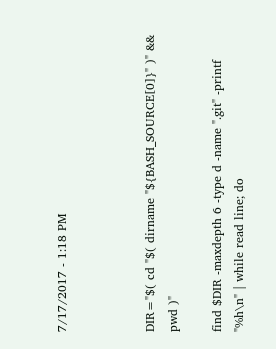7/17/2017 - 1:18 PM



DIR="$( cd "$( dirname "${BASH_SOURCE[0]}" )" && pwd )"

find $DIR -maxdepth 6 -type d -name ".git" -printf "%h\n" | while read line; do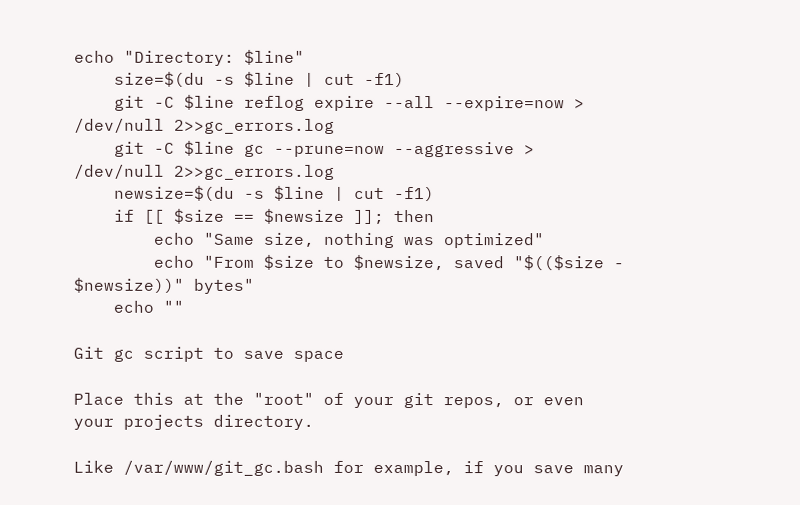echo "Directory: $line"
    size=$(du -s $line | cut -f1)
    git -C $line reflog expire --all --expire=now > /dev/null 2>>gc_errors.log
    git -C $line gc --prune=now --aggressive > /dev/null 2>>gc_errors.log
    newsize=$(du -s $line | cut -f1)
    if [[ $size == $newsize ]]; then
        echo "Same size, nothing was optimized"
        echo "From $size to $newsize, saved "$(($size - $newsize))" bytes"
    echo ""

Git gc script to save space

Place this at the "root" of your git repos, or even your projects directory.

Like /var/www/git_gc.bash for example, if you save many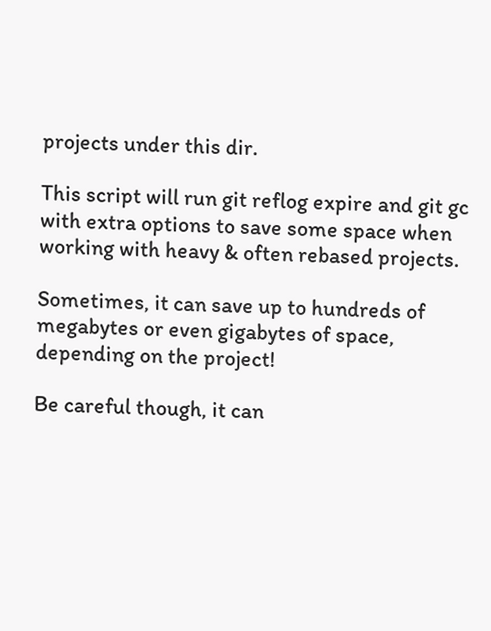projects under this dir.

This script will run git reflog expire and git gc with extra options to save some space when working with heavy & often rebased projects.

Sometimes, it can save up to hundreds of megabytes or even gigabytes of space, depending on the project!

Be careful though, it can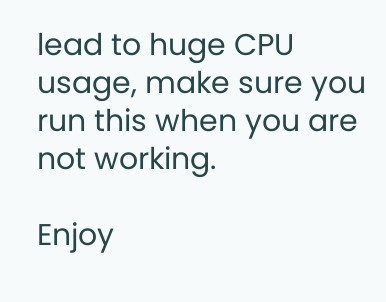lead to huge CPU usage, make sure you run this when you are not working.

Enjoy